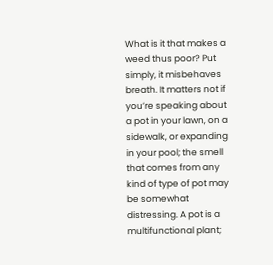What is it that makes a weed thus poor? Put simply, it misbehaves breath. It matters not if you’re speaking about a pot in your lawn, on a sidewalk, or expanding in your pool; the smell that comes from any kind of type of pot may be somewhat distressing. A pot is a multifunctional plant;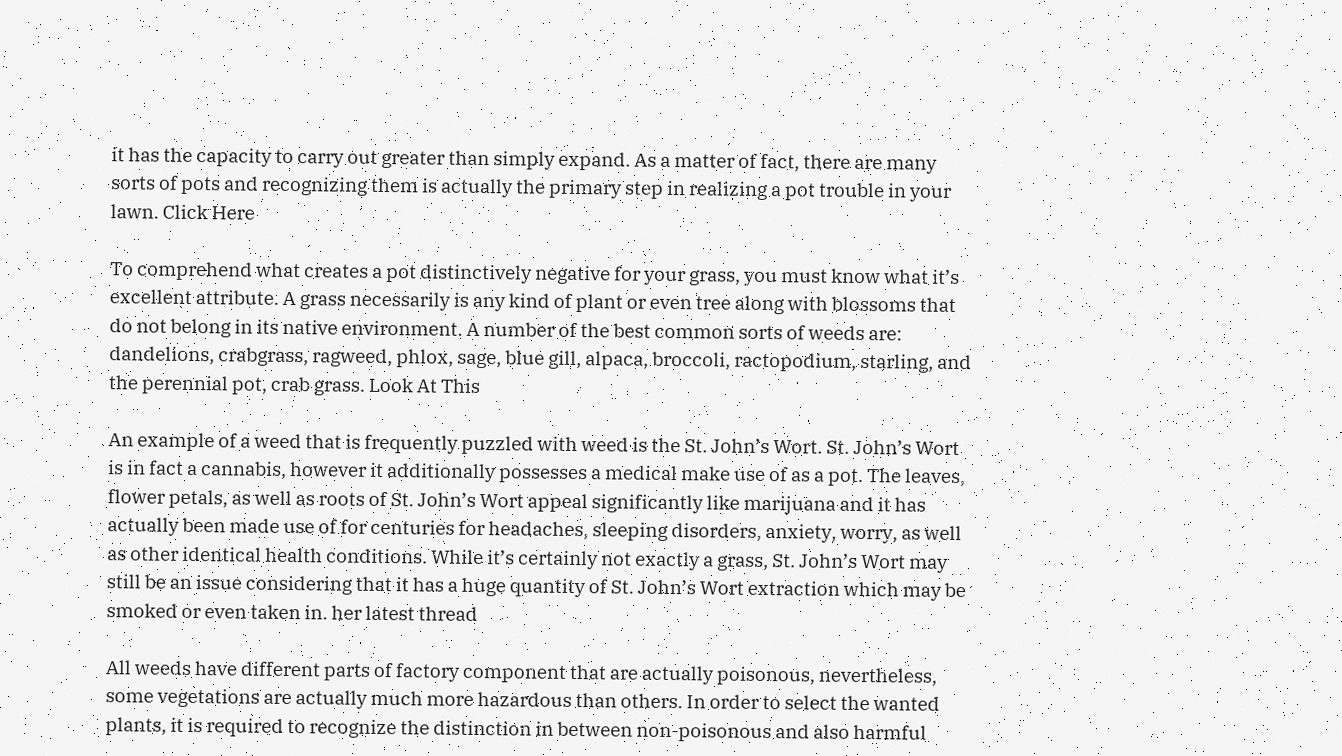it has the capacity to carry out greater than simply expand. As a matter of fact, there are many sorts of pots and recognizing them is actually the primary step in realizing a pot trouble in your lawn. Click Here

To comprehend what creates a pot distinctively negative for your grass, you must know what it’s excellent attribute. A grass necessarily is any kind of plant or even tree along with blossoms that do not belong in its native environment. A number of the best common sorts of weeds are: dandelions, crabgrass, ragweed, phlox, sage, blue gill, alpaca, broccoli, ractopodium, starling, and the perennial pot, crab grass. Look At This

An example of a weed that is frequently puzzled with weed is the St. John’s Wort. St. John’s Wort is in fact a cannabis, however it additionally possesses a medical make use of as a pot. The leaves, flower petals, as well as roots of St. John’s Wort appeal significantly like marijuana and it has actually been made use of for centuries for headaches, sleeping disorders, anxiety, worry, as well as other identical health conditions. While it’s certainly not exactly a grass, St. John’s Wort may still be an issue considering that it has a huge quantity of St. John’s Wort extraction which may be smoked or even taken in. her latest thread

All weeds have different parts of factory component that are actually poisonous, nevertheless, some vegetations are actually much more hazardous than others. In order to select the wanted plants, it is required to recognize the distinction in between non-poisonous and also harmful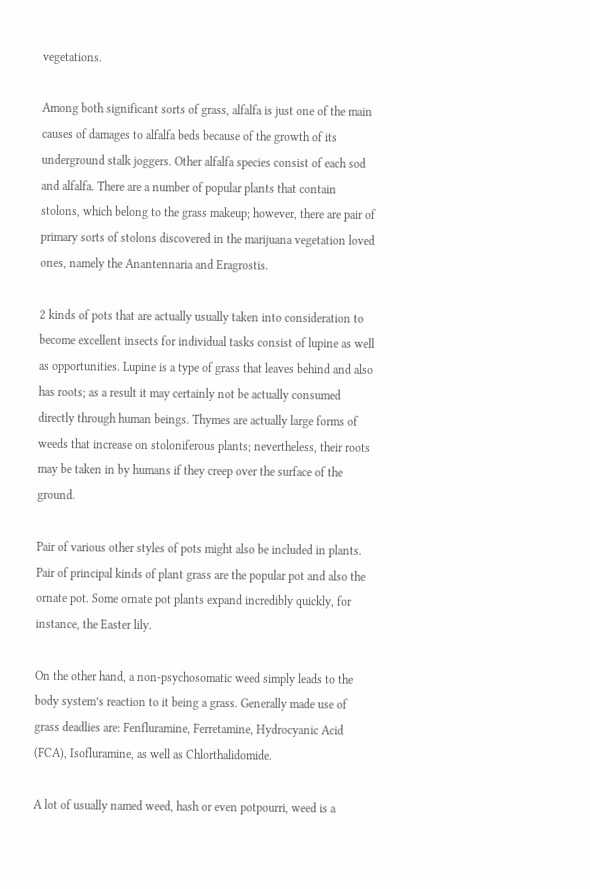vegetations.

Among both significant sorts of grass, alfalfa is just one of the main causes of damages to alfalfa beds because of the growth of its underground stalk joggers. Other alfalfa species consist of each sod and alfalfa. There are a number of popular plants that contain stolons, which belong to the grass makeup; however, there are pair of primary sorts of stolons discovered in the marijuana vegetation loved ones, namely the Anantennaria and Eragrostis.

2 kinds of pots that are actually usually taken into consideration to become excellent insects for individual tasks consist of lupine as well as opportunities. Lupine is a type of grass that leaves behind and also has roots; as a result it may certainly not be actually consumed directly through human beings. Thymes are actually large forms of weeds that increase on stoloniferous plants; nevertheless, their roots may be taken in by humans if they creep over the surface of the ground.

Pair of various other styles of pots might also be included in plants. Pair of principal kinds of plant grass are the popular pot and also the ornate pot. Some ornate pot plants expand incredibly quickly, for instance, the Easter lily.

On the other hand, a non-psychosomatic weed simply leads to the body system’s reaction to it being a grass. Generally made use of grass deadlies are: Fenfluramine, Ferretamine, Hydrocyanic Acid (FCA), Isofluramine, as well as Chlorthalidomide.

A lot of usually named weed, hash or even potpourri, weed is a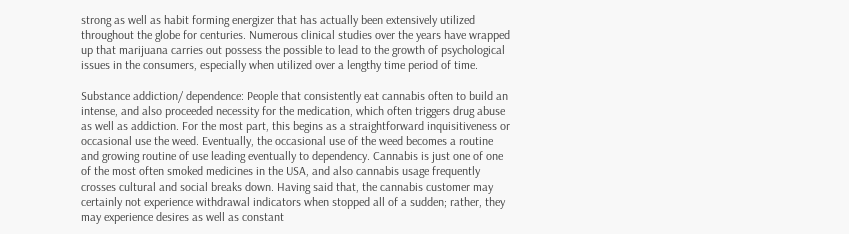strong as well as habit forming energizer that has actually been extensively utilized throughout the globe for centuries. Numerous clinical studies over the years have wrapped up that marijuana carries out possess the possible to lead to the growth of psychological issues in the consumers, especially when utilized over a lengthy time period of time.

Substance addiction/ dependence: People that consistently eat cannabis often to build an intense, and also proceeded necessity for the medication, which often triggers drug abuse as well as addiction. For the most part, this begins as a straightforward inquisitiveness or occasional use the weed. Eventually, the occasional use of the weed becomes a routine and growing routine of use leading eventually to dependency. Cannabis is just one of one of the most often smoked medicines in the USA, and also cannabis usage frequently crosses cultural and social breaks down. Having said that, the cannabis customer may certainly not experience withdrawal indicators when stopped all of a sudden; rather, they may experience desires as well as constant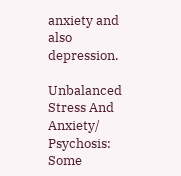anxiety and also depression.

Unbalanced Stress And Anxiety/ Psychosis: Some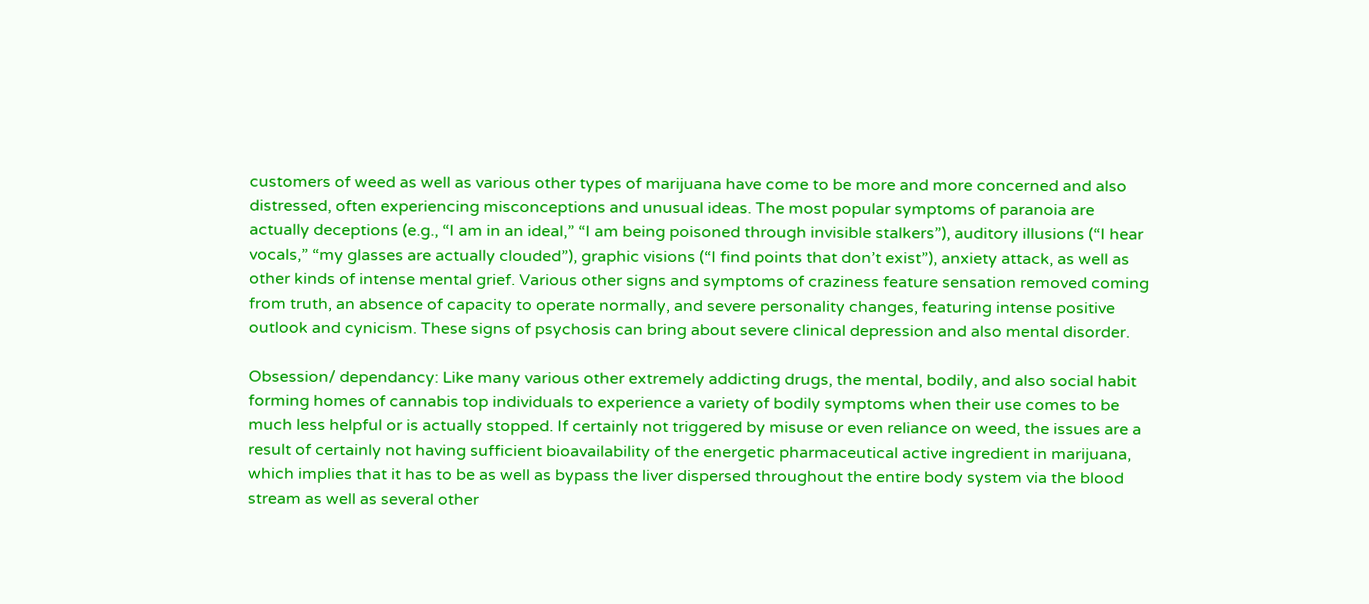customers of weed as well as various other types of marijuana have come to be more and more concerned and also distressed, often experiencing misconceptions and unusual ideas. The most popular symptoms of paranoia are actually deceptions (e.g., “I am in an ideal,” “I am being poisoned through invisible stalkers”), auditory illusions (“I hear vocals,” “my glasses are actually clouded”), graphic visions (“I find points that don’t exist”), anxiety attack, as well as other kinds of intense mental grief. Various other signs and symptoms of craziness feature sensation removed coming from truth, an absence of capacity to operate normally, and severe personality changes, featuring intense positive outlook and cynicism. These signs of psychosis can bring about severe clinical depression and also mental disorder.

Obsession/ dependancy: Like many various other extremely addicting drugs, the mental, bodily, and also social habit forming homes of cannabis top individuals to experience a variety of bodily symptoms when their use comes to be much less helpful or is actually stopped. If certainly not triggered by misuse or even reliance on weed, the issues are a result of certainly not having sufficient bioavailability of the energetic pharmaceutical active ingredient in marijuana, which implies that it has to be as well as bypass the liver dispersed throughout the entire body system via the blood stream as well as several other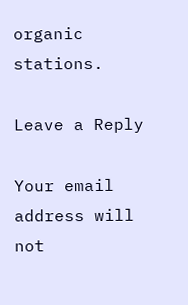organic stations.

Leave a Reply

Your email address will not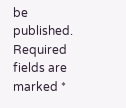be published. Required fields are marked *